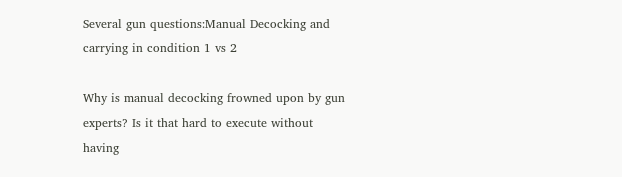Several gun questions:Manual Decocking and carrying in condition 1 vs 2

Why is manual decocking frowned upon by gun experts? Is it that hard to execute without having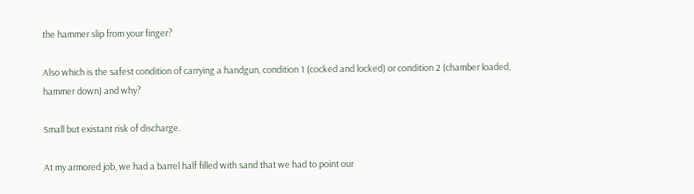the hammer slip from your finger?

Also which is the safest condition of carrying a handgun, condition 1 (cocked and locked) or condition 2 (chamber loaded, hammer down) and why?

Small but existant risk of discharge.

At my armored job, we had a barrel half filled with sand that we had to point our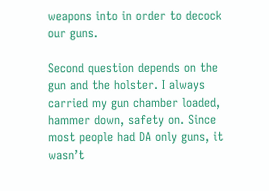weapons into in order to decock our guns.

Second question depends on the gun and the holster. I always carried my gun chamber loaded, hammer down, safety on. Since most people had DA only guns, it wasn’t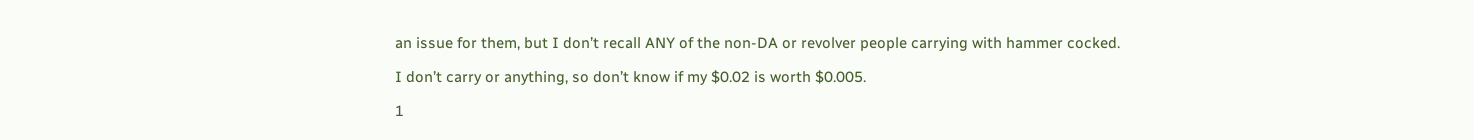an issue for them, but I don’t recall ANY of the non-DA or revolver people carrying with hammer cocked.

I don’t carry or anything, so don’t know if my $0.02 is worth $0.005.

1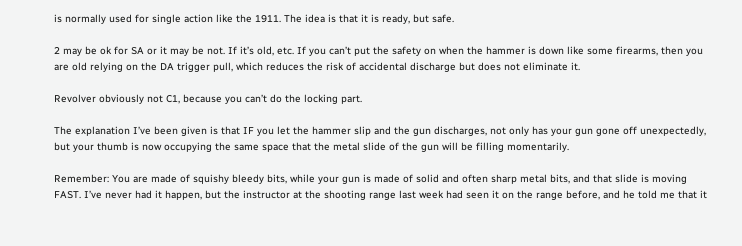is normally used for single action like the 1911. The idea is that it is ready, but safe.

2 may be ok for SA or it may be not. If it’s old, etc. If you can’t put the safety on when the hammer is down like some firearms, then you are old relying on the DA trigger pull, which reduces the risk of accidental discharge but does not eliminate it.

Revolver obviously not C1, because you can’t do the locking part.

The explanation I’ve been given is that IF you let the hammer slip and the gun discharges, not only has your gun gone off unexpectedly, but your thumb is now occupying the same space that the metal slide of the gun will be filling momentarily.

Remember: You are made of squishy bleedy bits, while your gun is made of solid and often sharp metal bits, and that slide is moving FAST. I’ve never had it happen, but the instructor at the shooting range last week had seen it on the range before, and he told me that it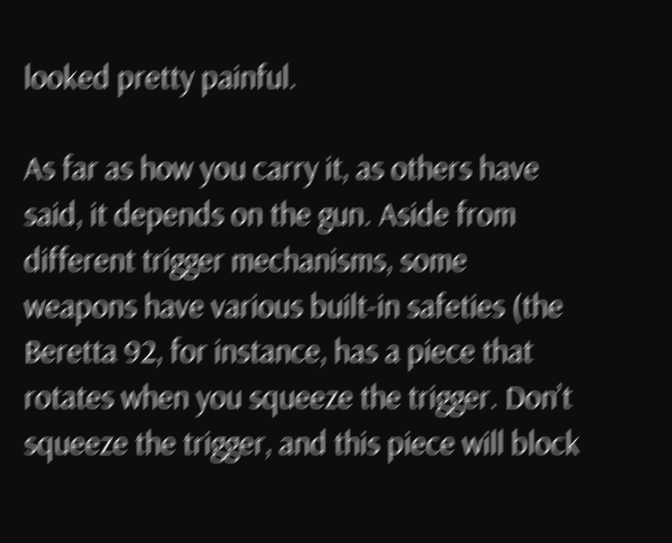looked pretty painful.

As far as how you carry it, as others have said, it depends on the gun. Aside from different trigger mechanisms, some weapons have various built-in safeties (the Beretta 92, for instance, has a piece that rotates when you squeeze the trigger. Don’t squeeze the trigger, and this piece will block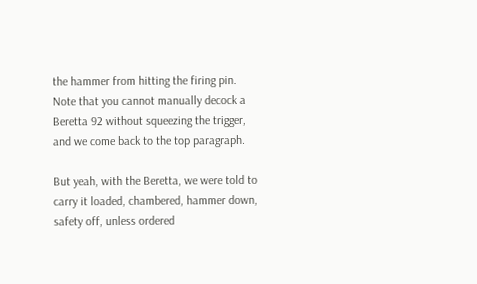the hammer from hitting the firing pin. Note that you cannot manually decock a Beretta 92 without squeezing the trigger, and we come back to the top paragraph.

But yeah, with the Beretta, we were told to carry it loaded, chambered, hammer down, safety off, unless ordered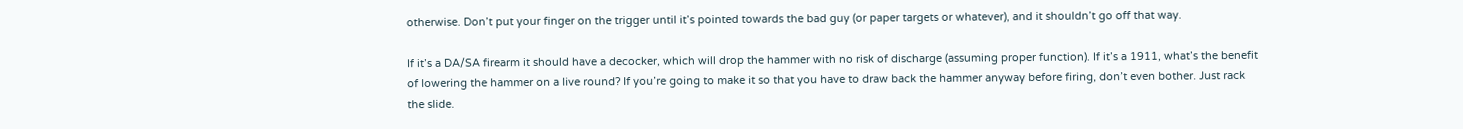otherwise. Don’t put your finger on the trigger until it’s pointed towards the bad guy (or paper targets or whatever), and it shouldn’t go off that way.

If it’s a DA/SA firearm it should have a decocker, which will drop the hammer with no risk of discharge (assuming proper function). If it’s a 1911, what’s the benefit of lowering the hammer on a live round? If you’re going to make it so that you have to draw back the hammer anyway before firing, don’t even bother. Just rack the slide.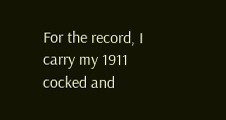For the record, I carry my 1911 cocked and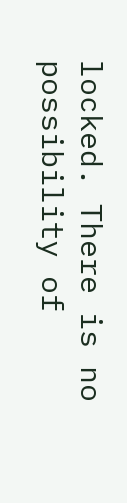locked. There is no possibility of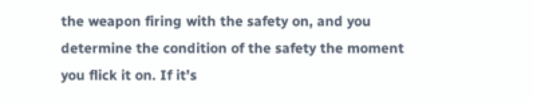the weapon firing with the safety on, and you determine the condition of the safety the moment you flick it on. If it’s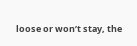loose or won’t stay, the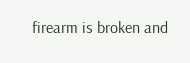firearm is broken and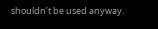shouldn’t be used anyway.